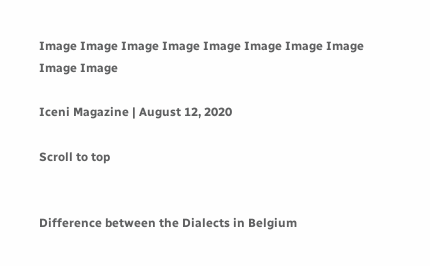Image Image Image Image Image Image Image Image Image Image

Iceni Magazine | August 12, 2020

Scroll to top


Difference between the Dialects in Belgium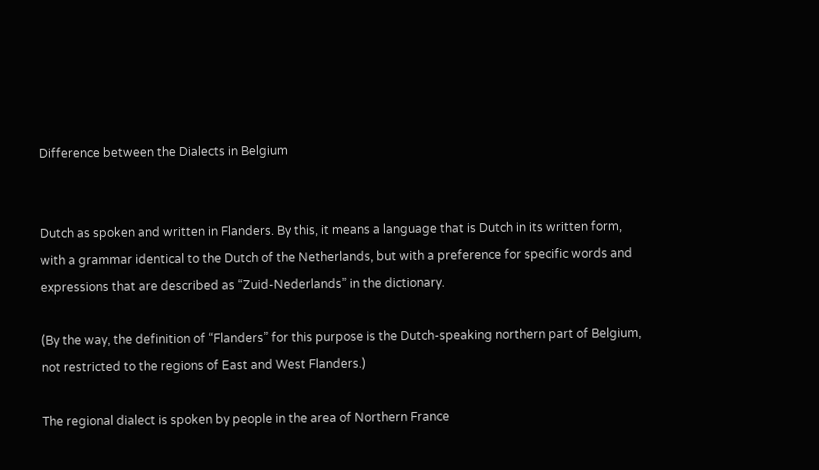Difference between the Dialects in Belgium


Dutch as spoken and written in Flanders. By this, it means a language that is Dutch in its written form, with a grammar identical to the Dutch of the Netherlands, but with a preference for specific words and expressions that are described as “Zuid-Nederlands” in the dictionary.

(By the way, the definition of “Flanders” for this purpose is the Dutch-speaking northern part of Belgium, not restricted to the regions of East and West Flanders.)

The regional dialect is spoken by people in the area of Northern France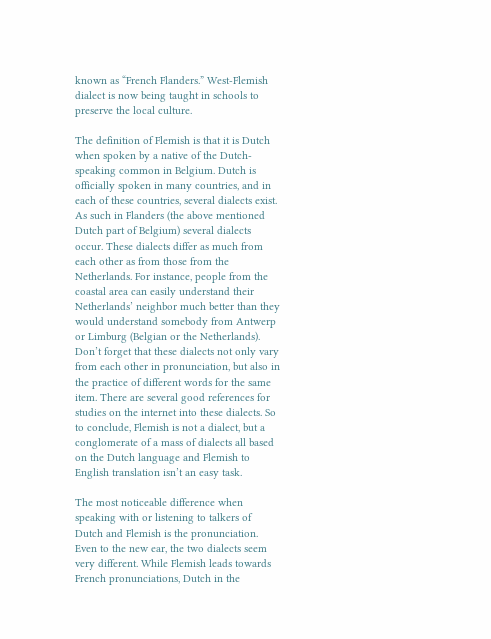known as “French Flanders.” West-Flemish dialect is now being taught in schools to preserve the local culture.

The definition of Flemish is that it is Dutch when spoken by a native of the Dutch-speaking common in Belgium. Dutch is officially spoken in many countries, and in each of these countries, several dialects exist. As such in Flanders (the above mentioned Dutch part of Belgium) several dialects occur. These dialects differ as much from each other as from those from the Netherlands. For instance, people from the coastal area can easily understand their Netherlands’ neighbor much better than they would understand somebody from Antwerp or Limburg (Belgian or the Netherlands). Don’t forget that these dialects not only vary from each other in pronunciation, but also in the practice of different words for the same item. There are several good references for studies on the internet into these dialects. So to conclude, Flemish is not a dialect, but a conglomerate of a mass of dialects all based on the Dutch language and Flemish to English translation isn’t an easy task.

The most noticeable difference when speaking with or listening to talkers of Dutch and Flemish is the pronunciation. Even to the new ear, the two dialects seem very different. While Flemish leads towards French pronunciations, Dutch in the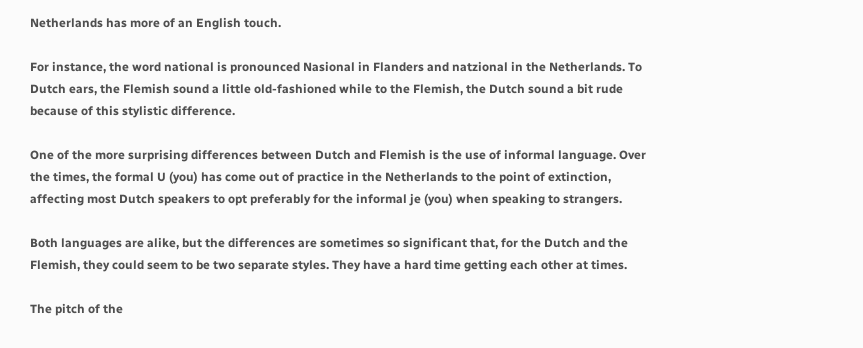Netherlands has more of an English touch.

For instance, the word national is pronounced Nasional in Flanders and natzional in the Netherlands. To Dutch ears, the Flemish sound a little old-fashioned while to the Flemish, the Dutch sound a bit rude because of this stylistic difference.

One of the more surprising differences between Dutch and Flemish is the use of informal language. Over the times, the formal U (you) has come out of practice in the Netherlands to the point of extinction, affecting most Dutch speakers to opt preferably for the informal je (you) when speaking to strangers.

Both languages are alike, but the differences are sometimes so significant that, for the Dutch and the Flemish, they could seem to be two separate styles. They have a hard time getting each other at times.

The pitch of the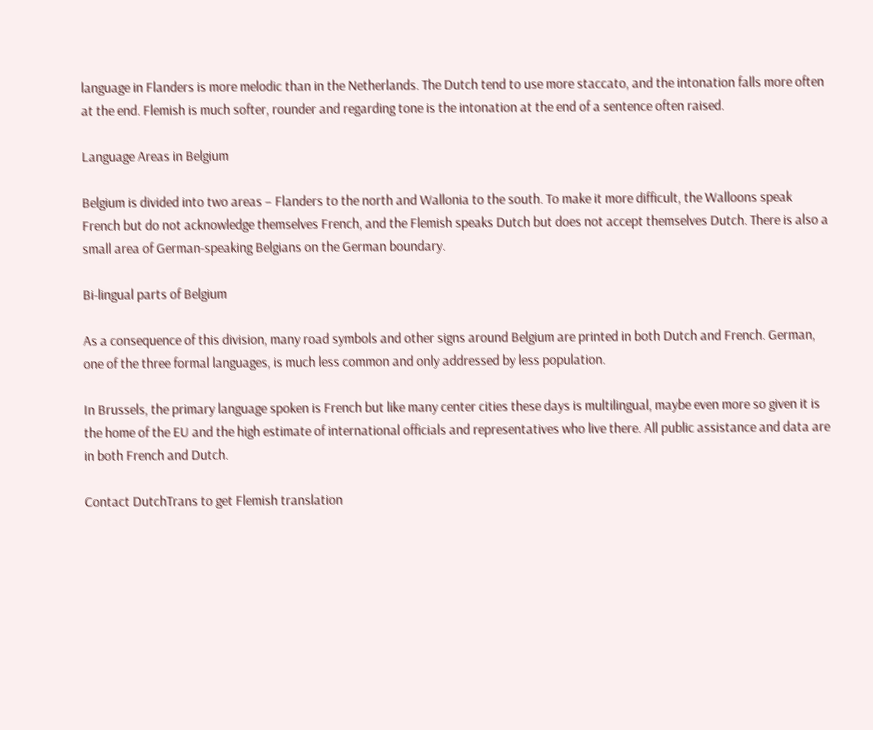language in Flanders is more melodic than in the Netherlands. The Dutch tend to use more staccato, and the intonation falls more often at the end. Flemish is much softer, rounder and regarding tone is the intonation at the end of a sentence often raised.

Language Areas in Belgium

Belgium is divided into two areas – Flanders to the north and Wallonia to the south. To make it more difficult, the Walloons speak French but do not acknowledge themselves French, and the Flemish speaks Dutch but does not accept themselves Dutch. There is also a small area of German-speaking Belgians on the German boundary.

Bi-lingual parts of Belgium

As a consequence of this division, many road symbols and other signs around Belgium are printed in both Dutch and French. German, one of the three formal languages, is much less common and only addressed by less population.

In Brussels, the primary language spoken is French but like many center cities these days is multilingual, maybe even more so given it is the home of the EU and the high estimate of international officials and representatives who live there. All public assistance and data are in both French and Dutch.

Contact DutchTrans to get Flemish translation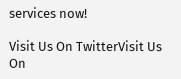services now!

Visit Us On TwitterVisit Us On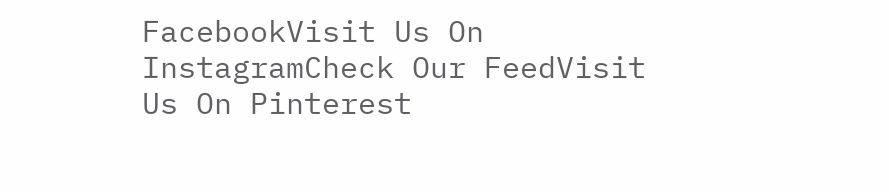FacebookVisit Us On InstagramCheck Our FeedVisit Us On Pinterest